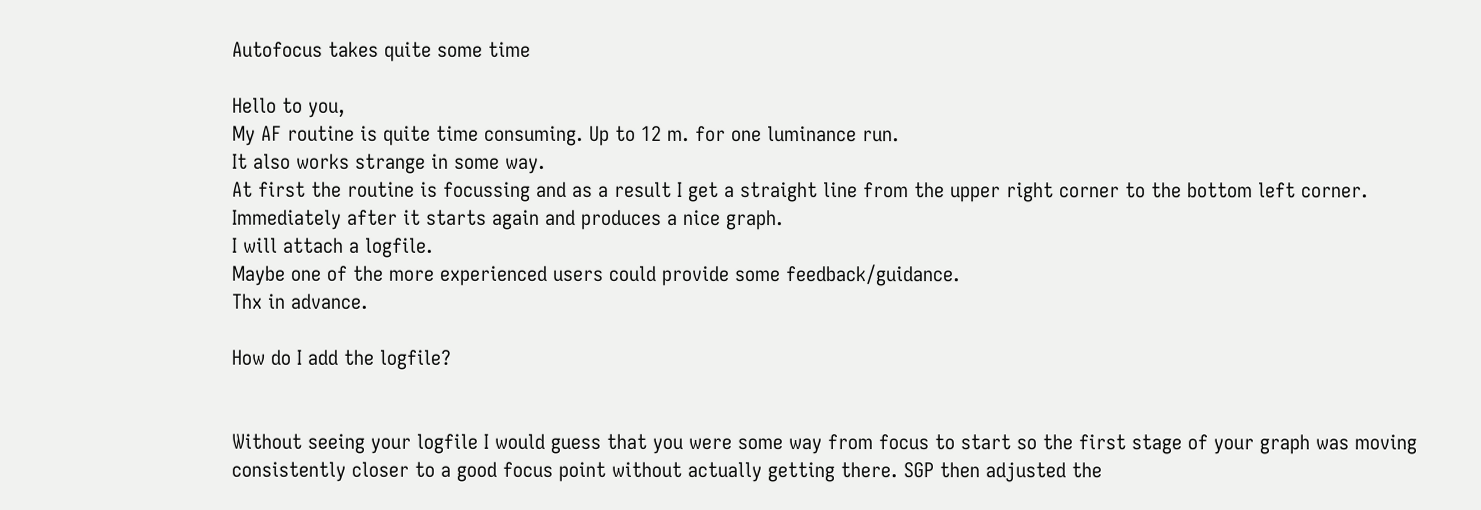Autofocus takes quite some time

Hello to you,
My AF routine is quite time consuming. Up to 12 m. for one luminance run.
It also works strange in some way.
At first the routine is focussing and as a result I get a straight line from the upper right corner to the bottom left corner. Immediately after it starts again and produces a nice graph.
I will attach a logfile.
Maybe one of the more experienced users could provide some feedback/guidance.
Thx in advance.

How do I add the logfile?


Without seeing your logfile I would guess that you were some way from focus to start so the first stage of your graph was moving consistently closer to a good focus point without actually getting there. SGP then adjusted the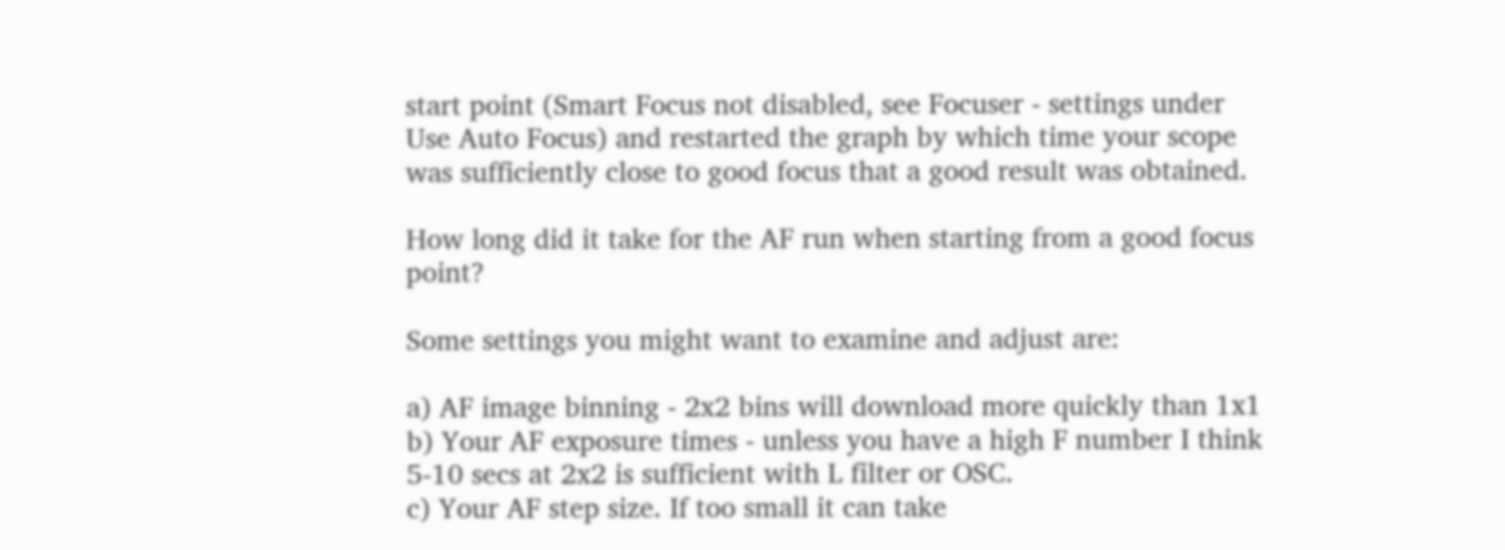start point (Smart Focus not disabled, see Focuser - settings under Use Auto Focus) and restarted the graph by which time your scope was sufficiently close to good focus that a good result was obtained.

How long did it take for the AF run when starting from a good focus point?

Some settings you might want to examine and adjust are:

a) AF image binning - 2x2 bins will download more quickly than 1x1
b) Your AF exposure times - unless you have a high F number I think 5-10 secs at 2x2 is sufficient with L filter or OSC.
c) Your AF step size. If too small it can take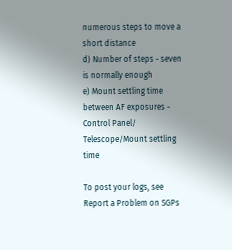numerous steps to move a short distance
d) Number of steps - seven is normally enough
e) Mount settling time between AF exposures - Control Panel/ Telescope/Mount settling time

To post your logs, see Report a Problem on SGPs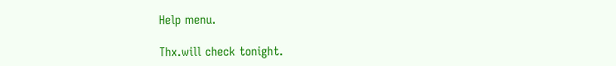Help menu.

Thx.will check tonight.